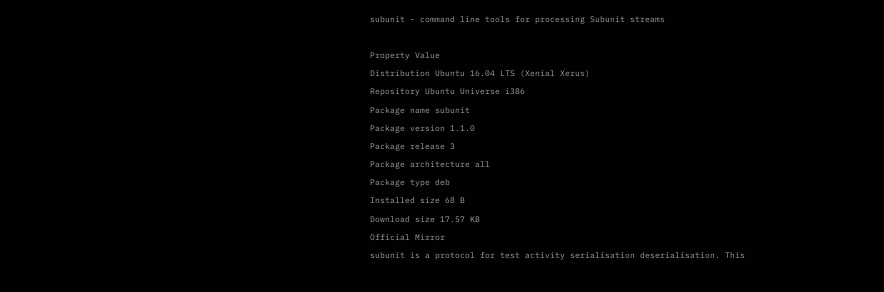subunit - command line tools for processing Subunit streams

Property Value
Distribution Ubuntu 16.04 LTS (Xenial Xerus)
Repository Ubuntu Universe i386
Package name subunit
Package version 1.1.0
Package release 3
Package architecture all
Package type deb
Installed size 68 B
Download size 17.57 KB
Official Mirror
subunit is a protocol for test activity serialisation deserialisation. This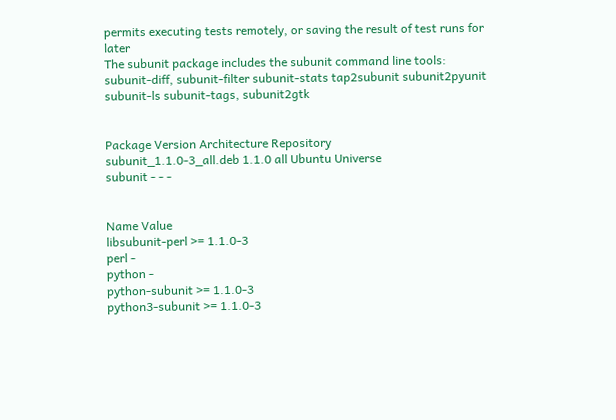permits executing tests remotely, or saving the result of test runs for later
The subunit package includes the subunit command line tools:
subunit-diff, subunit-filter subunit-stats tap2subunit subunit2pyunit
subunit-ls subunit-tags, subunit2gtk


Package Version Architecture Repository
subunit_1.1.0-3_all.deb 1.1.0 all Ubuntu Universe
subunit - - -


Name Value
libsubunit-perl >= 1.1.0-3
perl -
python -
python-subunit >= 1.1.0-3
python3-subunit >= 1.1.0-3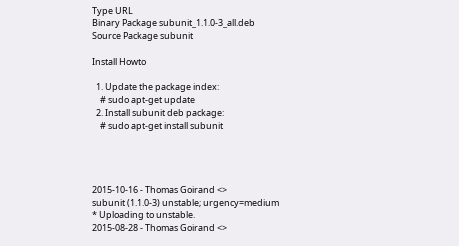Type URL
Binary Package subunit_1.1.0-3_all.deb
Source Package subunit

Install Howto

  1. Update the package index:
    # sudo apt-get update
  2. Install subunit deb package:
    # sudo apt-get install subunit




2015-10-16 - Thomas Goirand <>
subunit (1.1.0-3) unstable; urgency=medium
* Uploading to unstable.
2015-08-28 - Thomas Goirand <>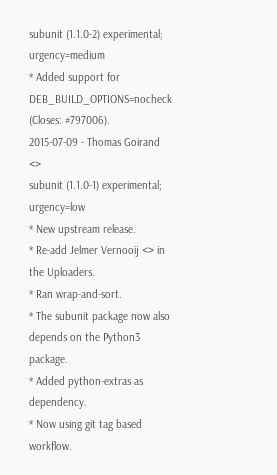subunit (1.1.0-2) experimental; urgency=medium
* Added support for DEB_BUILD_OPTIONS=nocheck (Closes: #797006).
2015-07-09 - Thomas Goirand <>
subunit (1.1.0-1) experimental; urgency=low
* New upstream release.
* Re-add Jelmer Vernooij <> in the Uploaders.
* Ran wrap-and-sort.
* The subunit package now also depends on the Python3 package.
* Added python-extras as dependency.
* Now using git tag based workflow.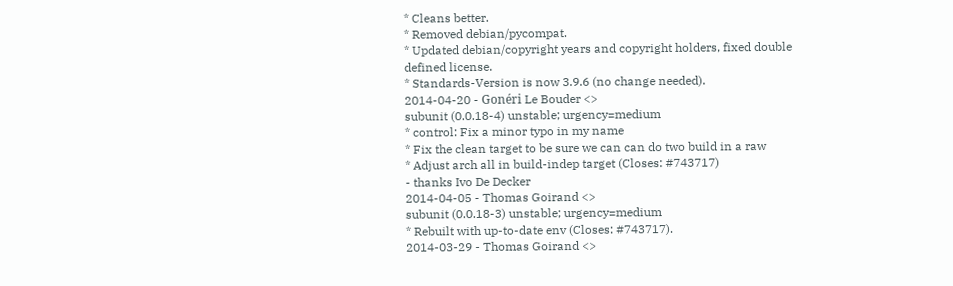* Cleans better.
* Removed debian/pycompat.
* Updated debian/copyright years and copyright holders, fixed double
defined license.
* Standards-Version is now 3.9.6 (no change needed).
2014-04-20 - Gonéri Le Bouder <>
subunit (0.0.18-4) unstable; urgency=medium
* control: Fix a minor typo in my name
* Fix the clean target to be sure we can can do two build in a raw
* Adjust arch all in build-indep target (Closes: #743717)
- thanks Ivo De Decker
2014-04-05 - Thomas Goirand <>
subunit (0.0.18-3) unstable; urgency=medium
* Rebuilt with up-to-date env (Closes: #743717).
2014-03-29 - Thomas Goirand <>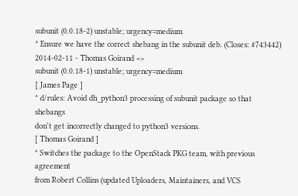subunit (0.0.18-2) unstable; urgency=medium
* Ensure we have the correct shebang in the subunit deb. (Closes: #743442)
2014-02-11 - Thomas Goirand <>
subunit (0.0.18-1) unstable; urgency=medium
[ James Page ]
* d/rules: Avoid dh_python3 processing of subunit package so that shebangs
don't get incorrectly changed to python3 versions.
[ Thomas Goirand ]
* Switches the package to the OpenStack PKG team, with previous agreement
from Robert Collins (updated Uploaders, Maintainers, and VCS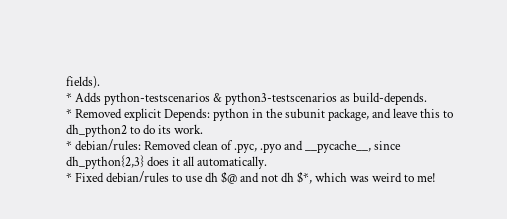fields).
* Adds python-testscenarios & python3-testscenarios as build-depends.
* Removed explicit Depends: python in the subunit package, and leave this to
dh_python2 to do its work.
* debian/rules: Removed clean of .pyc, .pyo and __pycache__, since
dh_python{2,3} does it all automatically.
* Fixed debian/rules to use dh $@ and not dh $*, which was weird to me!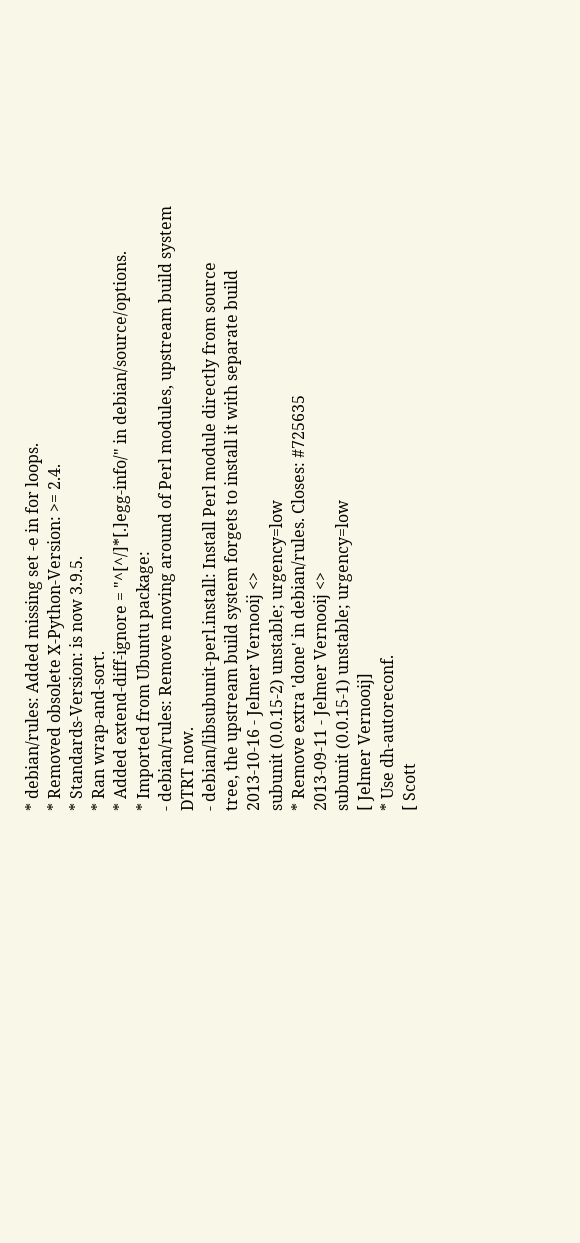* debian/rules: Added missing set -e in for loops.
* Removed obsolete X-Python-Version: >= 2.4.
* Standards-Version: is now 3.9.5.
* Ran wrap-and-sort.
* Added extend-diff-ignore = "^[^/]*[.]egg-info/" in debian/source/options.
* Imported from Ubuntu package:
- debian/rules: Remove moving around of Perl modules, upstream build system
DTRT now.
- debian/libsubunit-perl.install: Install Perl module directly from source
tree, the upstream build system forgets to install it with separate build
2013-10-16 - Jelmer Vernooij <>
subunit (0.0.15-2) unstable; urgency=low
* Remove extra 'done' in debian/rules. Closes: #725635
2013-09-11 - Jelmer Vernooij <>
subunit (0.0.15-1) unstable; urgency=low
[ Jelmer Vernooij]
* Use dh-autoreconf.
[ Scott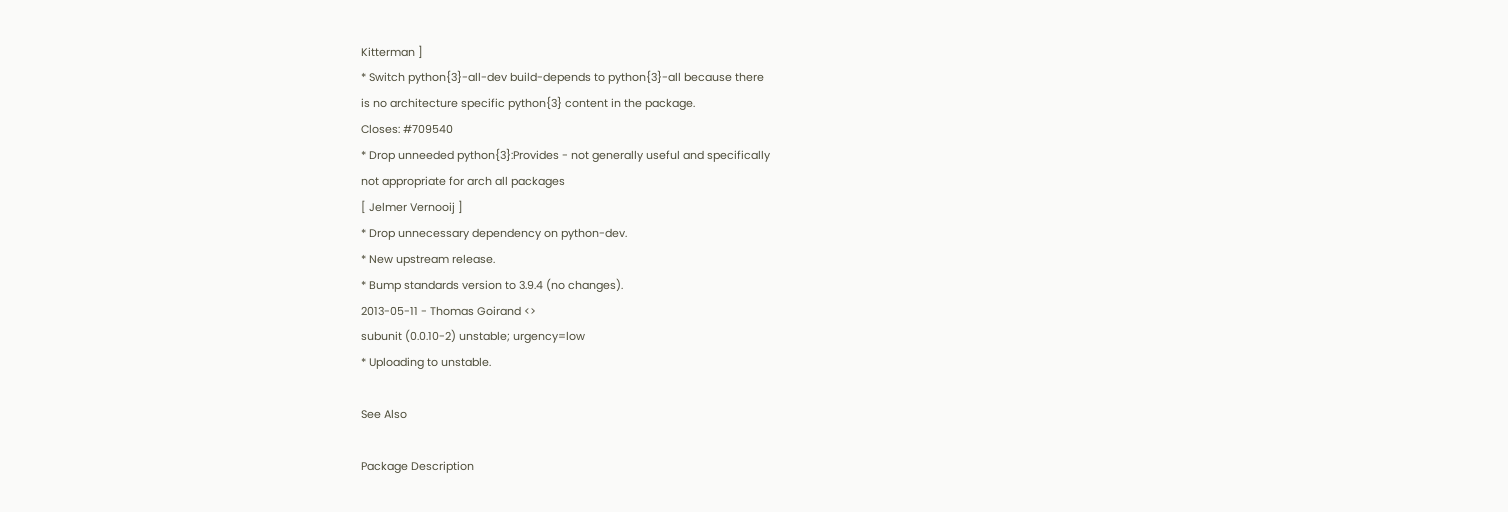Kitterman ]
* Switch python{3}-all-dev build-depends to python{3}-all because there
is no architecture specific python{3} content in the package.
Closes: #709540
* Drop unneeded python{3}:Provides - not generally useful and specifically
not appropriate for arch all packages
[ Jelmer Vernooij ]
* Drop unnecessary dependency on python-dev.
* New upstream release.
* Bump standards version to 3.9.4 (no changes).
2013-05-11 - Thomas Goirand <>
subunit (0.0.10-2) unstable; urgency=low
* Uploading to unstable.

See Also

Package Description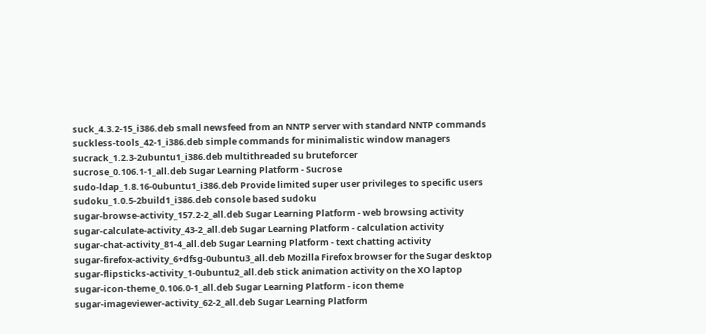suck_4.3.2-15_i386.deb small newsfeed from an NNTP server with standard NNTP commands
suckless-tools_42-1_i386.deb simple commands for minimalistic window managers
sucrack_1.2.3-2ubuntu1_i386.deb multithreaded su bruteforcer
sucrose_0.106.1-1_all.deb Sugar Learning Platform - Sucrose
sudo-ldap_1.8.16-0ubuntu1_i386.deb Provide limited super user privileges to specific users
sudoku_1.0.5-2build1_i386.deb console based sudoku
sugar-browse-activity_157.2-2_all.deb Sugar Learning Platform - web browsing activity
sugar-calculate-activity_43-2_all.deb Sugar Learning Platform - calculation activity
sugar-chat-activity_81-4_all.deb Sugar Learning Platform - text chatting activity
sugar-firefox-activity_6+dfsg-0ubuntu3_all.deb Mozilla Firefox browser for the Sugar desktop
sugar-flipsticks-activity_1-0ubuntu2_all.deb stick animation activity on the XO laptop
sugar-icon-theme_0.106.0-1_all.deb Sugar Learning Platform - icon theme
sugar-imageviewer-activity_62-2_all.deb Sugar Learning Platform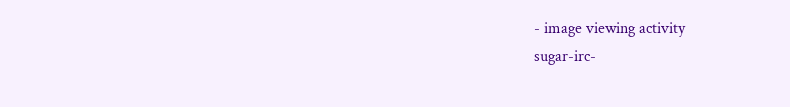- image viewing activity
sugar-irc-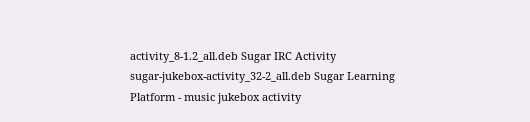activity_8-1.2_all.deb Sugar IRC Activity
sugar-jukebox-activity_32-2_all.deb Sugar Learning Platform - music jukebox activity